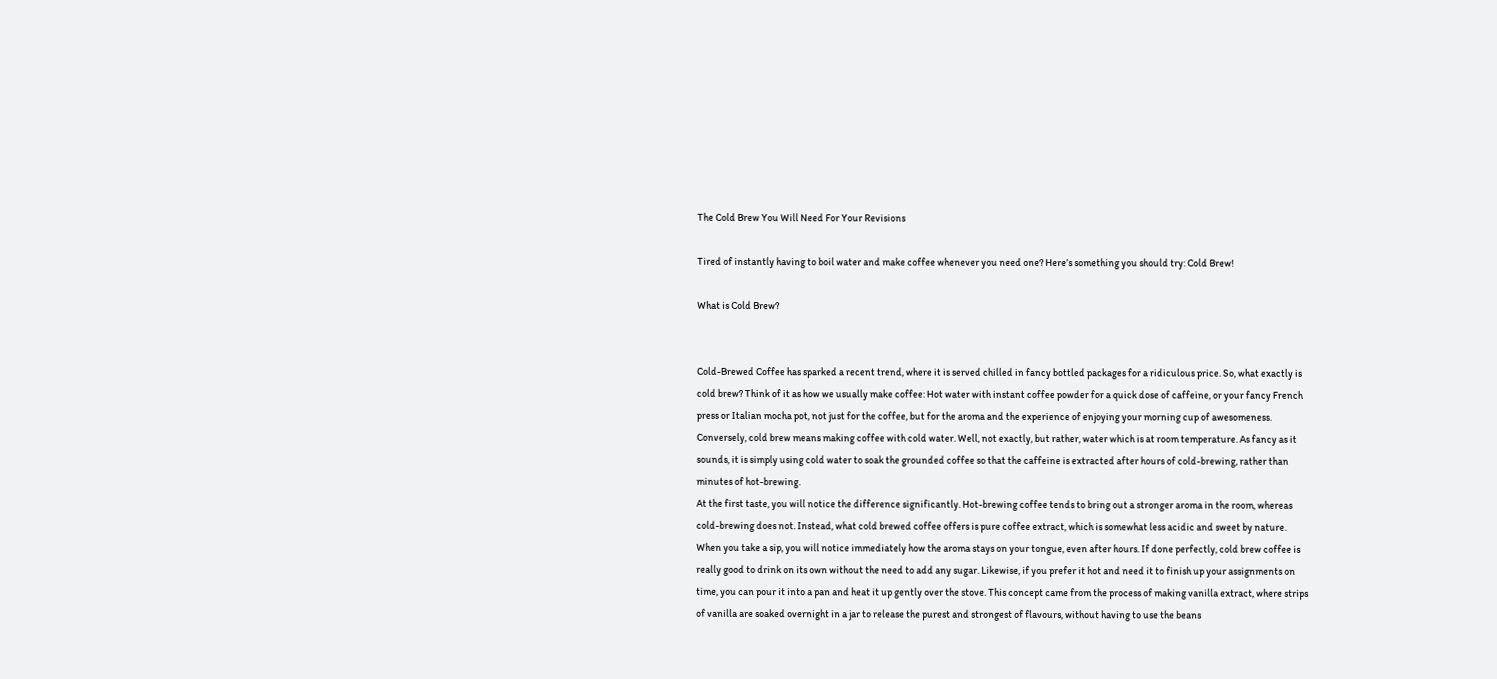The Cold Brew You Will Need For Your Revisions

Tired of instantly having to boil water and make coffee whenever you need one? Here’s something you should try: Cold Brew!

What is Cold Brew?


Cold-Brewed Coffee has sparked a recent trend, where it is served chilled in fancy bottled packages for a ridiculous price. So, what exactly is cold brew? Think of it as how we usually make coffee: Hot water with instant coffee powder for a quick dose of caffeine, or your fancy French press or Italian mocha pot, not just for the coffee, but for the aroma and the experience of enjoying your morning cup of awesomeness. Conversely, cold brew means making coffee with cold water. Well, not exactly, but rather, water which is at room temperature. As fancy as it sounds, it is simply using cold water to soak the grounded coffee so that the caffeine is extracted after hours of cold-brewing, rather than minutes of hot-brewing.
At the first taste, you will notice the difference significantly. Hot-brewing coffee tends to bring out a stronger aroma in the room, whereas cold-brewing does not. Instead, what cold brewed coffee offers is pure coffee extract, which is somewhat less acidic and sweet by nature. When you take a sip, you will notice immediately how the aroma stays on your tongue, even after hours. If done perfectly, cold brew coffee is really good to drink on its own without the need to add any sugar. Likewise, if you prefer it hot and need it to finish up your assignments on time, you can pour it into a pan and heat it up gently over the stove. This concept came from the process of making vanilla extract, where strips of vanilla are soaked overnight in a jar to release the purest and strongest of flavours, without having to use the beans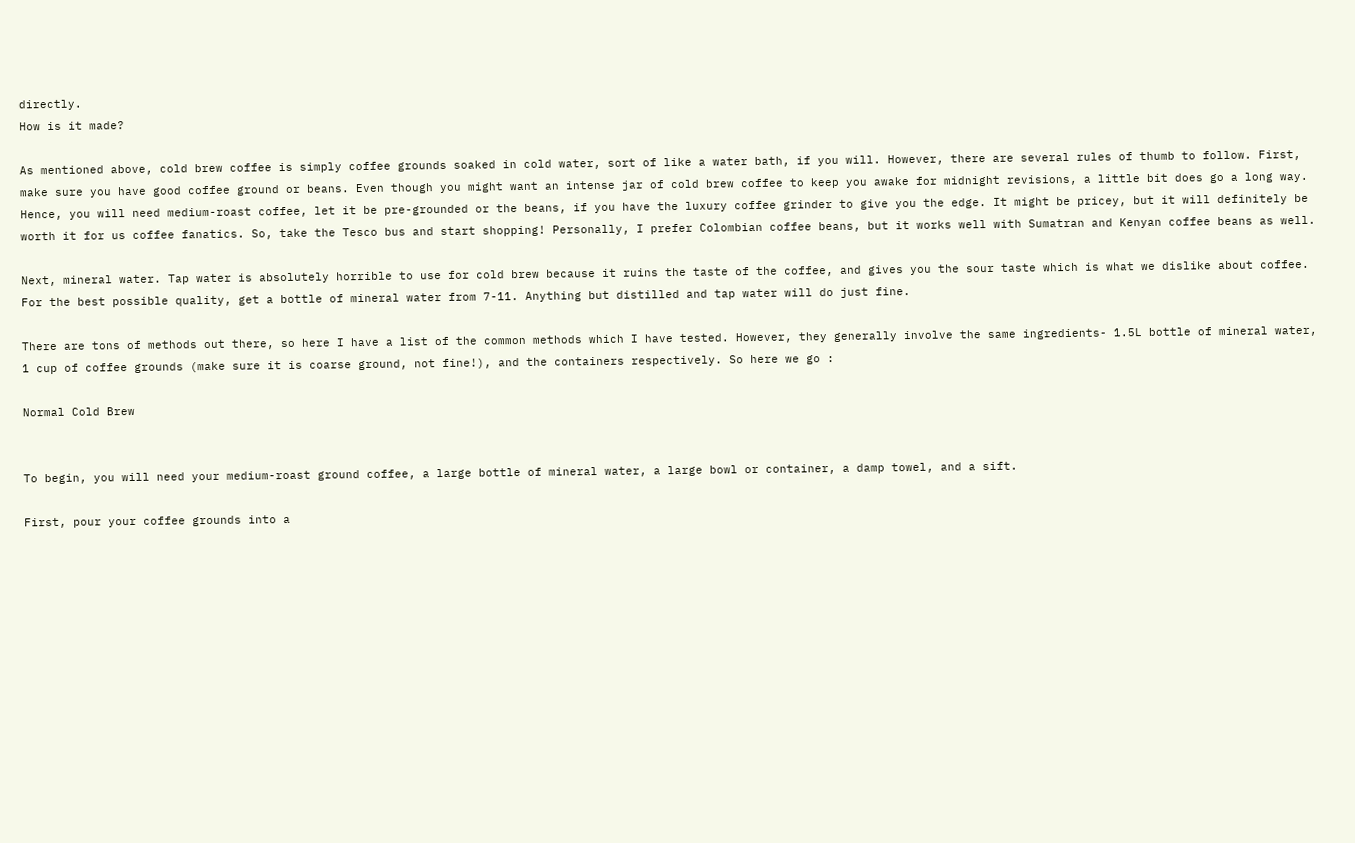directly.
How is it made?

As mentioned above, cold brew coffee is simply coffee grounds soaked in cold water, sort of like a water bath, if you will. However, there are several rules of thumb to follow. First, make sure you have good coffee ground or beans. Even though you might want an intense jar of cold brew coffee to keep you awake for midnight revisions, a little bit does go a long way. Hence, you will need medium-roast coffee, let it be pre-grounded or the beans, if you have the luxury coffee grinder to give you the edge. It might be pricey, but it will definitely be worth it for us coffee fanatics. So, take the Tesco bus and start shopping! Personally, I prefer Colombian coffee beans, but it works well with Sumatran and Kenyan coffee beans as well.

Next, mineral water. Tap water is absolutely horrible to use for cold brew because it ruins the taste of the coffee, and gives you the sour taste which is what we dislike about coffee. For the best possible quality, get a bottle of mineral water from 7-11. Anything but distilled and tap water will do just fine.

There are tons of methods out there, so here I have a list of the common methods which I have tested. However, they generally involve the same ingredients- 1.5L bottle of mineral water, 1 cup of coffee grounds (make sure it is coarse ground, not fine!), and the containers respectively. So here we go :

Normal Cold Brew


To begin, you will need your medium-roast ground coffee, a large bottle of mineral water, a large bowl or container, a damp towel, and a sift.

First, pour your coffee grounds into a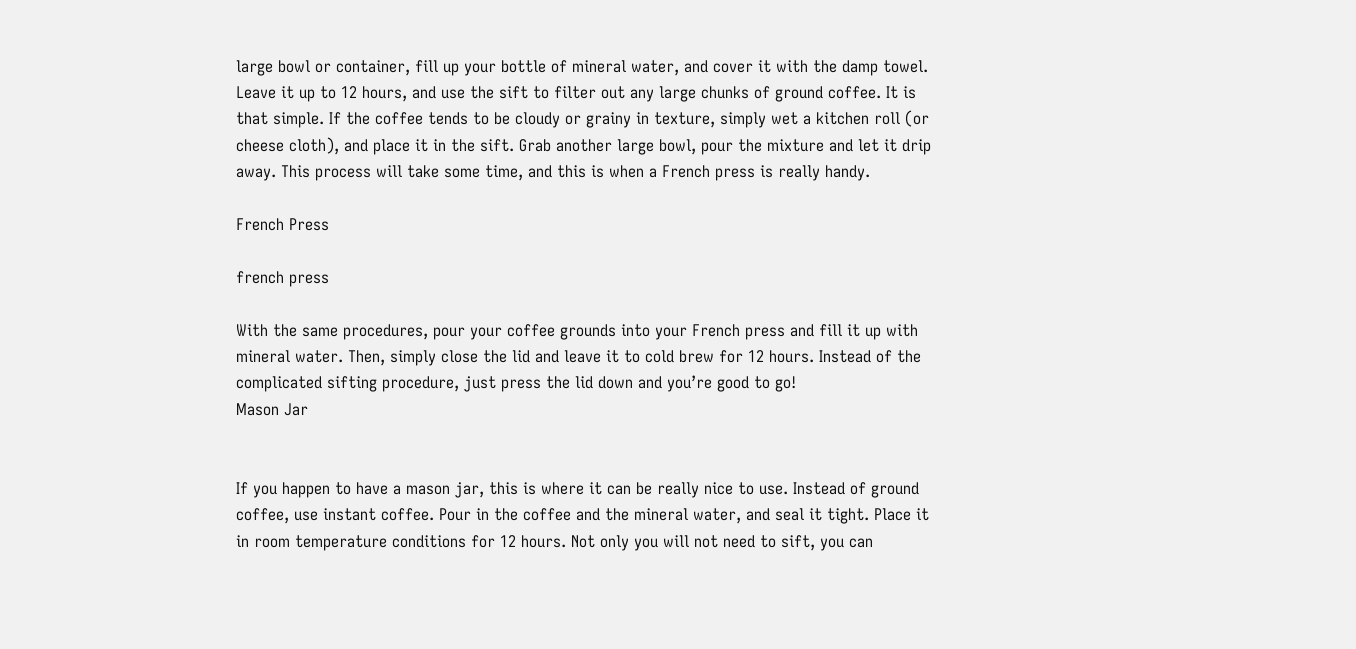large bowl or container, fill up your bottle of mineral water, and cover it with the damp towel. Leave it up to 12 hours, and use the sift to filter out any large chunks of ground coffee. It is that simple. If the coffee tends to be cloudy or grainy in texture, simply wet a kitchen roll (or cheese cloth), and place it in the sift. Grab another large bowl, pour the mixture and let it drip away. This process will take some time, and this is when a French press is really handy.

French Press

french press

With the same procedures, pour your coffee grounds into your French press and fill it up with mineral water. Then, simply close the lid and leave it to cold brew for 12 hours. Instead of the complicated sifting procedure, just press the lid down and you’re good to go!
Mason Jar


If you happen to have a mason jar, this is where it can be really nice to use. Instead of ground coffee, use instant coffee. Pour in the coffee and the mineral water, and seal it tight. Place it in room temperature conditions for 12 hours. Not only you will not need to sift, you can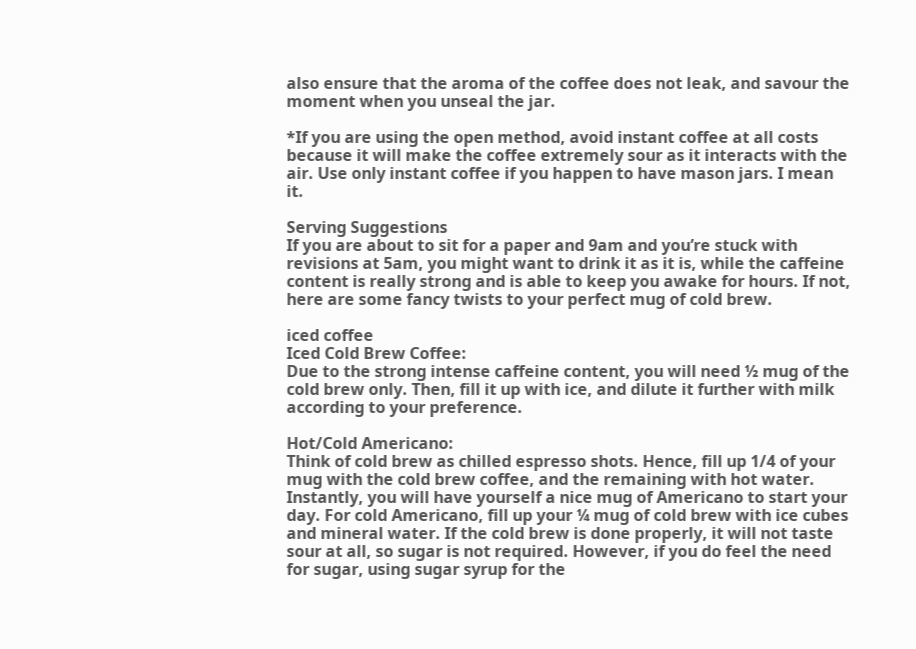also ensure that the aroma of the coffee does not leak, and savour the moment when you unseal the jar.

*If you are using the open method, avoid instant coffee at all costs because it will make the coffee extremely sour as it interacts with the air. Use only instant coffee if you happen to have mason jars. I mean it.

Serving Suggestions
If you are about to sit for a paper and 9am and you’re stuck with revisions at 5am, you might want to drink it as it is, while the caffeine content is really strong and is able to keep you awake for hours. If not, here are some fancy twists to your perfect mug of cold brew.

iced coffee
Iced Cold Brew Coffee:
Due to the strong intense caffeine content, you will need ½ mug of the cold brew only. Then, fill it up with ice, and dilute it further with milk according to your preference.

Hot/Cold Americano:
Think of cold brew as chilled espresso shots. Hence, fill up 1/4 of your mug with the cold brew coffee, and the remaining with hot water. Instantly, you will have yourself a nice mug of Americano to start your day. For cold Americano, fill up your ¼ mug of cold brew with ice cubes and mineral water. If the cold brew is done properly, it will not taste sour at all, so sugar is not required. However, if you do feel the need for sugar, using sugar syrup for the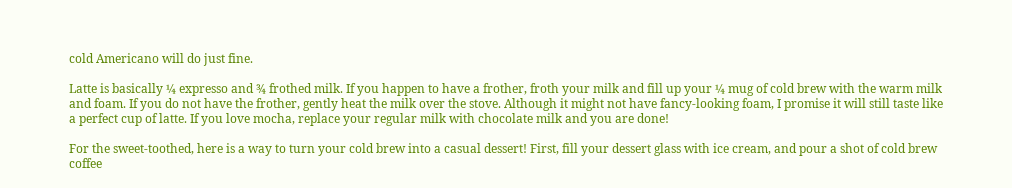cold Americano will do just fine.

Latte is basically ¼ expresso and ¾ frothed milk. If you happen to have a frother, froth your milk and fill up your ¼ mug of cold brew with the warm milk and foam. If you do not have the frother, gently heat the milk over the stove. Although it might not have fancy-looking foam, I promise it will still taste like a perfect cup of latte. If you love mocha, replace your regular milk with chocolate milk and you are done!

For the sweet-toothed, here is a way to turn your cold brew into a casual dessert! First, fill your dessert glass with ice cream, and pour a shot of cold brew coffee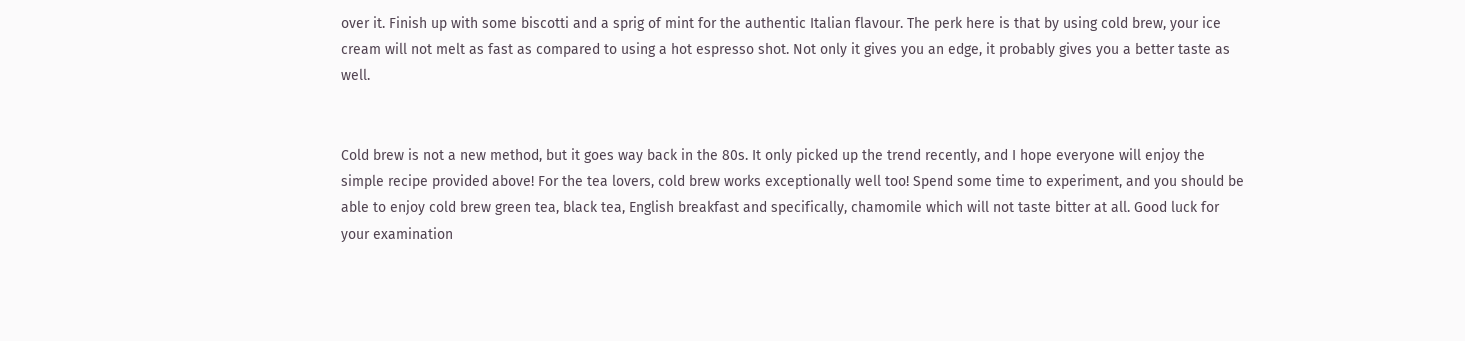over it. Finish up with some biscotti and a sprig of mint for the authentic Italian flavour. The perk here is that by using cold brew, your ice cream will not melt as fast as compared to using a hot espresso shot. Not only it gives you an edge, it probably gives you a better taste as well.


Cold brew is not a new method, but it goes way back in the 80s. It only picked up the trend recently, and I hope everyone will enjoy the simple recipe provided above! For the tea lovers, cold brew works exceptionally well too! Spend some time to experiment, and you should be able to enjoy cold brew green tea, black tea, English breakfast and specifically, chamomile which will not taste bitter at all. Good luck for your examination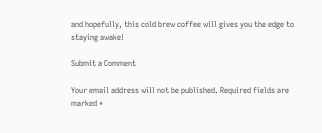and hopefully, this cold brew coffee will gives you the edge to staying awake!

Submit a Comment

Your email address will not be published. Required fields are marked *